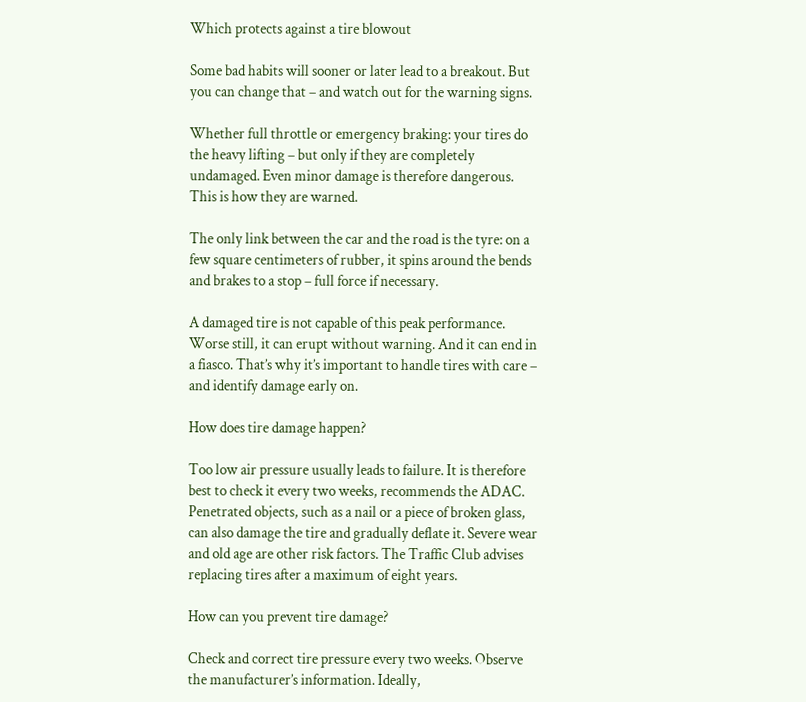Which protects against a tire blowout

Some bad habits will sooner or later lead to a breakout. But you can change that – and watch out for the warning signs.

Whether full throttle or emergency braking: your tires do the heavy lifting – but only if they are completely undamaged. Even minor damage is therefore dangerous. This is how they are warned.

The only link between the car and the road is the tyre: on a few square centimeters of rubber, it spins around the bends and brakes to a stop – full force if necessary.

A damaged tire is not capable of this peak performance. Worse still, it can erupt without warning. And it can end in a fiasco. That’s why it’s important to handle tires with care – and identify damage early on.

How does tire damage happen?

Too low air pressure usually leads to failure. It is therefore best to check it every two weeks, recommends the ADAC. Penetrated objects, such as a nail or a piece of broken glass, can also damage the tire and gradually deflate it. Severe wear and old age are other risk factors. The Traffic Club advises replacing tires after a maximum of eight years.

How can you prevent tire damage?

Check and correct tire pressure every two weeks. Observe the manufacturer’s information. Ideally,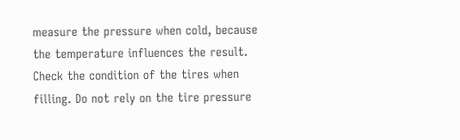measure the pressure when cold, because the temperature influences the result. Check the condition of the tires when filling. Do not rely on the tire pressure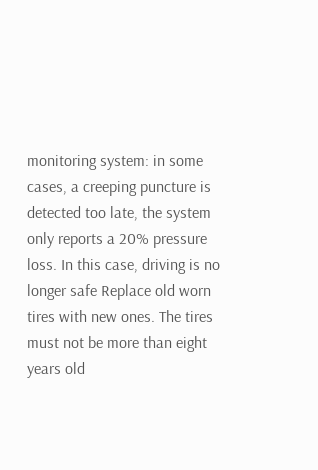monitoring system: in some cases, a creeping puncture is detected too late, the system only reports a 20% pressure loss. In this case, driving is no longer safe Replace old worn tires with new ones. The tires must not be more than eight years old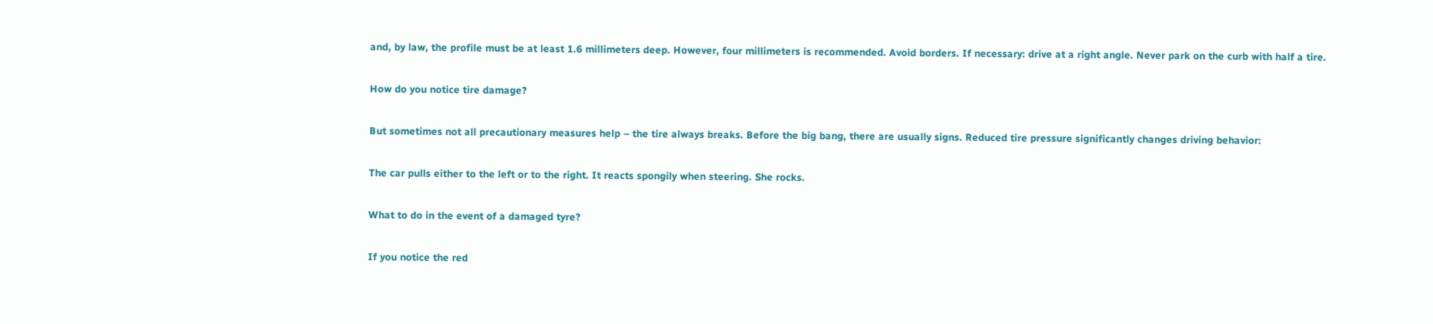and, by law, the profile must be at least 1.6 millimeters deep. However, four millimeters is recommended. Avoid borders. If necessary: drive at a right angle. Never park on the curb with half a tire.

How do you notice tire damage?

But sometimes not all precautionary measures help – the tire always breaks. Before the big bang, there are usually signs. Reduced tire pressure significantly changes driving behavior:

The car pulls either to the left or to the right. It reacts spongily when steering. She rocks.

What to do in the event of a damaged tyre?

If you notice the red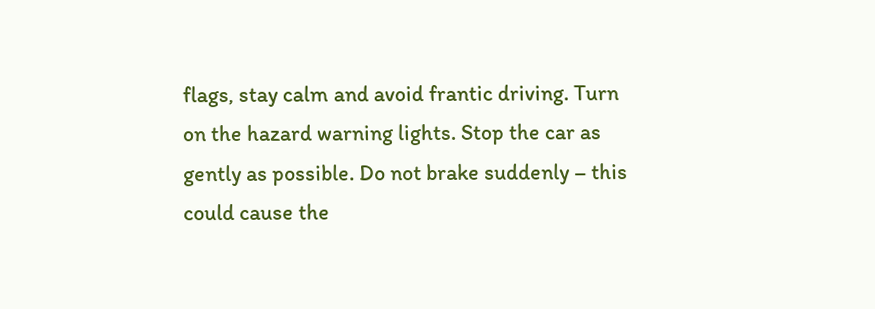flags, stay calm and avoid frantic driving. Turn on the hazard warning lights. Stop the car as gently as possible. Do not brake suddenly – this could cause the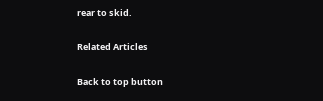rear to skid.

Related Articles

Back to top button